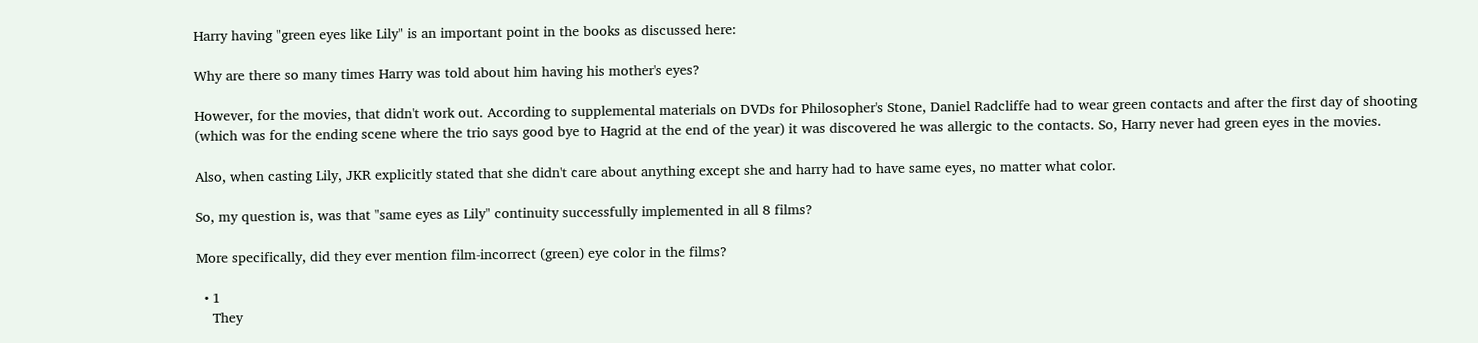Harry having "green eyes like Lily" is an important point in the books as discussed here:

Why are there so many times Harry was told about him having his mother's eyes?

However, for the movies, that didn't work out. According to supplemental materials on DVDs for Philosopher's Stone, Daniel Radcliffe had to wear green contacts and after the first day of shooting (which was for the ending scene where the trio says good bye to Hagrid at the end of the year) it was discovered he was allergic to the contacts. So, Harry never had green eyes in the movies.

Also, when casting Lily, JKR explicitly stated that she didn't care about anything except she and harry had to have same eyes, no matter what color.

So, my question is, was that "same eyes as Lily" continuity successfully implemented in all 8 films?

More specifically, did they ever mention film-incorrect (green) eye color in the films?

  • 1
    They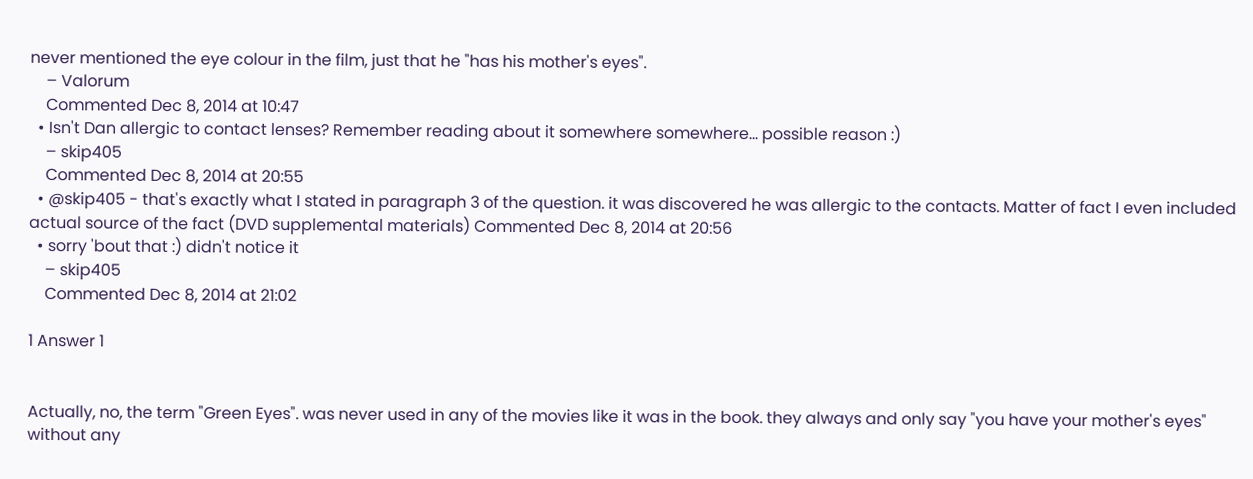never mentioned the eye colour in the film, just that he "has his mother's eyes".
    – Valorum
    Commented Dec 8, 2014 at 10:47
  • Isn't Dan allergic to contact lenses? Remember reading about it somewhere somewhere... possible reason :)
    – skip405
    Commented Dec 8, 2014 at 20:55
  • @skip405 - that's exactly what I stated in paragraph 3 of the question. it was discovered he was allergic to the contacts. Matter of fact I even included actual source of the fact (DVD supplemental materials) Commented Dec 8, 2014 at 20:56
  • sorry 'bout that :) didn't notice it
    – skip405
    Commented Dec 8, 2014 at 21:02

1 Answer 1


Actually, no, the term "Green Eyes". was never used in any of the movies like it was in the book. they always and only say "you have your mother's eyes" without any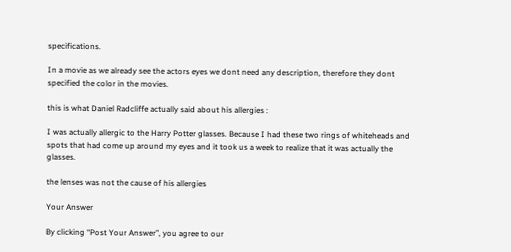specifications.

In a movie as we already see the actors eyes we dont need any description, therefore they dont specified the color in the movies.

this is what Daniel Radcliffe actually said about his allergies :

I was actually allergic to the Harry Potter glasses. Because I had these two rings of whiteheads and spots that had come up around my eyes and it took us a week to realize that it was actually the glasses.

the lenses was not the cause of his allergies

Your Answer

By clicking “Post Your Answer”, you agree to our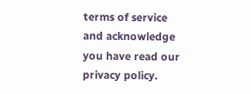terms of service and acknowledge you have read our privacy policy.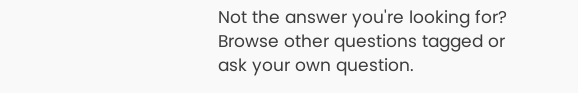Not the answer you're looking for? Browse other questions tagged or ask your own question.